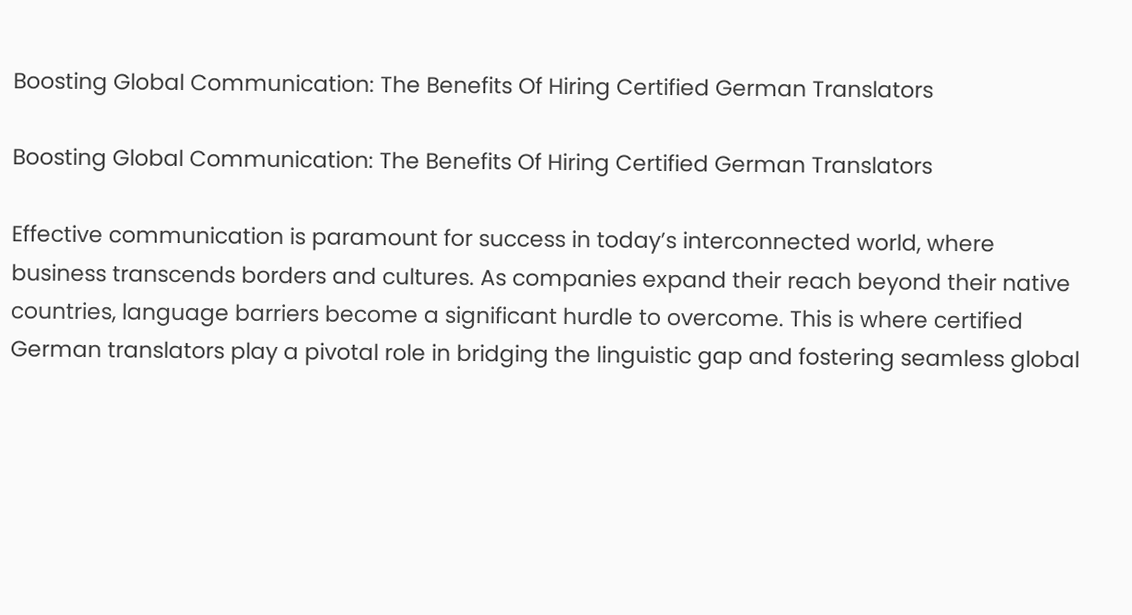Boosting Global Communication: The Benefits Of Hiring Certified German Translators

Boosting Global Communication: The Benefits Of Hiring Certified German Translators

Effective communication is paramount for success in today’s interconnected world, where business transcends borders and cultures. As companies expand their reach beyond their native countries, language barriers become a significant hurdle to overcome. This is where certified German translators play a pivotal role in bridging the linguistic gap and fostering seamless global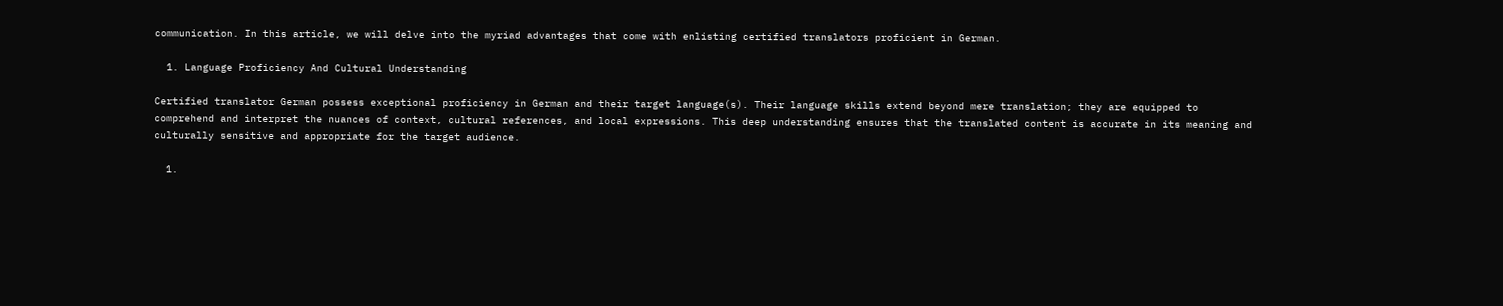communication. In this article, we will delve into the myriad advantages that come with enlisting certified translators proficient in German.

  1. Language Proficiency And Cultural Understanding

Certified translator German possess exceptional proficiency in German and their target language(s). Their language skills extend beyond mere translation; they are equipped to comprehend and interpret the nuances of context, cultural references, and local expressions. This deep understanding ensures that the translated content is accurate in its meaning and culturally sensitive and appropriate for the target audience.

  1.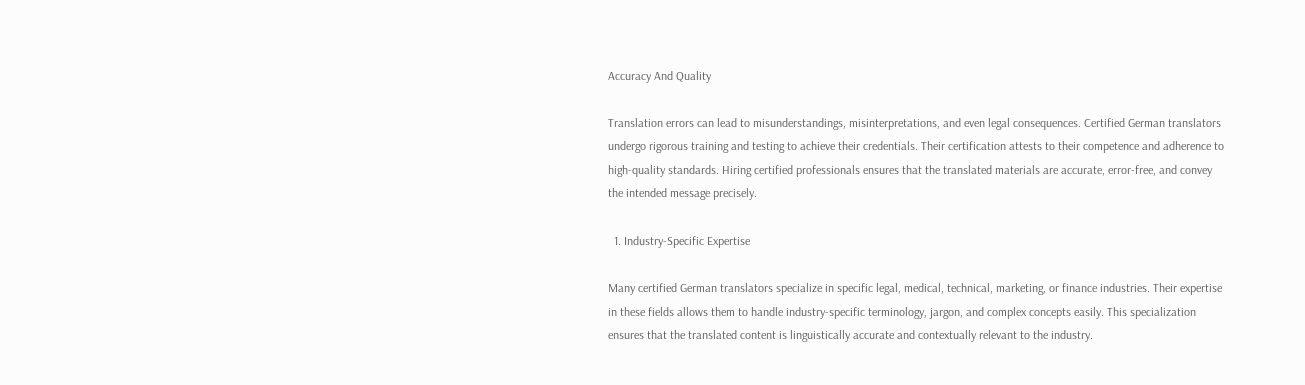Accuracy And Quality

Translation errors can lead to misunderstandings, misinterpretations, and even legal consequences. Certified German translators undergo rigorous training and testing to achieve their credentials. Their certification attests to their competence and adherence to high-quality standards. Hiring certified professionals ensures that the translated materials are accurate, error-free, and convey the intended message precisely.

  1. Industry-Specific Expertise

Many certified German translators specialize in specific legal, medical, technical, marketing, or finance industries. Their expertise in these fields allows them to handle industry-specific terminology, jargon, and complex concepts easily. This specialization ensures that the translated content is linguistically accurate and contextually relevant to the industry.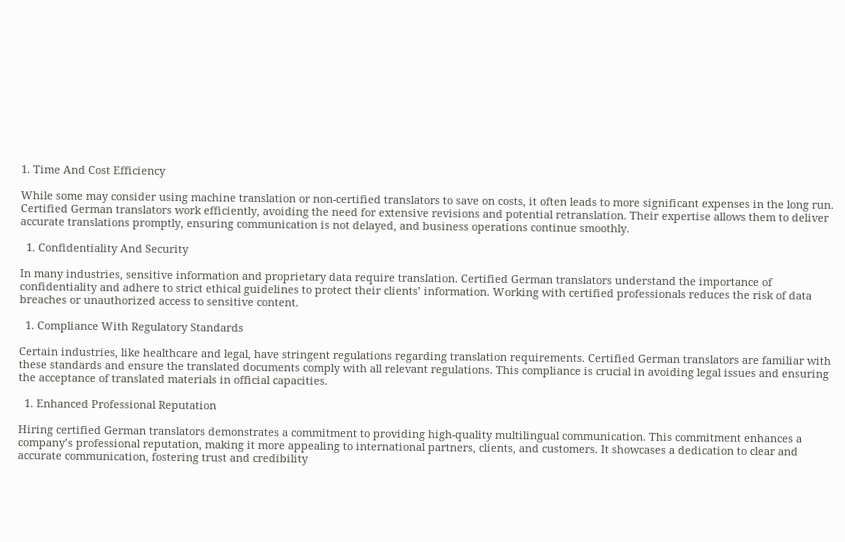1. Time And Cost Efficiency

While some may consider using machine translation or non-certified translators to save on costs, it often leads to more significant expenses in the long run. Certified German translators work efficiently, avoiding the need for extensive revisions and potential retranslation. Their expertise allows them to deliver accurate translations promptly, ensuring communication is not delayed, and business operations continue smoothly.

  1. Confidentiality And Security

In many industries, sensitive information and proprietary data require translation. Certified German translators understand the importance of confidentiality and adhere to strict ethical guidelines to protect their clients’ information. Working with certified professionals reduces the risk of data breaches or unauthorized access to sensitive content.

  1. Compliance With Regulatory Standards

Certain industries, like healthcare and legal, have stringent regulations regarding translation requirements. Certified German translators are familiar with these standards and ensure the translated documents comply with all relevant regulations. This compliance is crucial in avoiding legal issues and ensuring the acceptance of translated materials in official capacities.

  1. Enhanced Professional Reputation

Hiring certified German translators demonstrates a commitment to providing high-quality multilingual communication. This commitment enhances a company’s professional reputation, making it more appealing to international partners, clients, and customers. It showcases a dedication to clear and accurate communication, fostering trust and credibility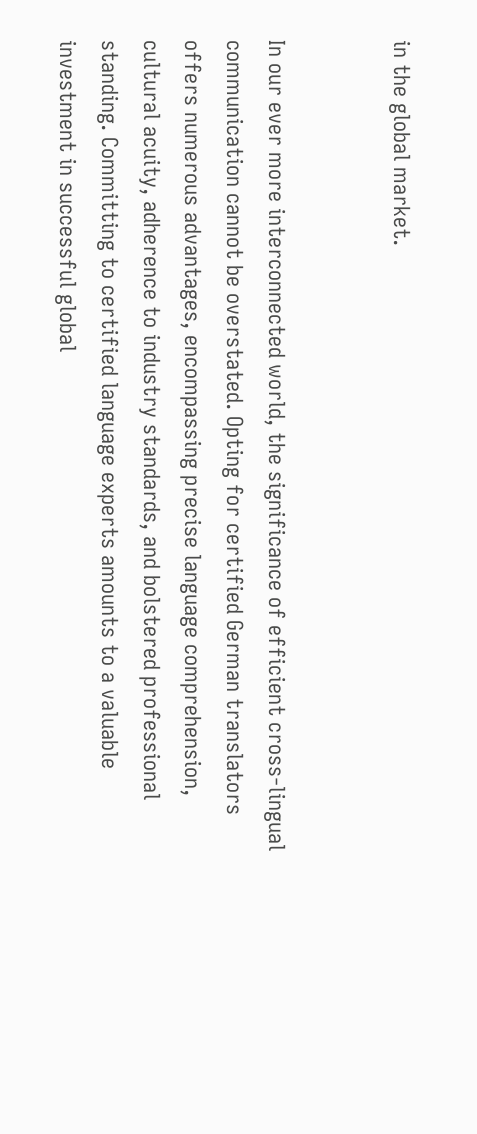in the global market.


In our ever more interconnected world, the significance of efficient cross-lingual communication cannot be overstated. Opting for certified German translators offers numerous advantages, encompassing precise language comprehension, cultural acuity, adherence to industry standards, and bolstered professional standing. Committing to certified language experts amounts to a valuable investment in successful global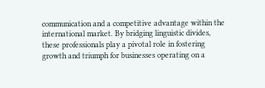communication and a competitive advantage within the international market. By bridging linguistic divides, these professionals play a pivotal role in fostering growth and triumph for businesses operating on a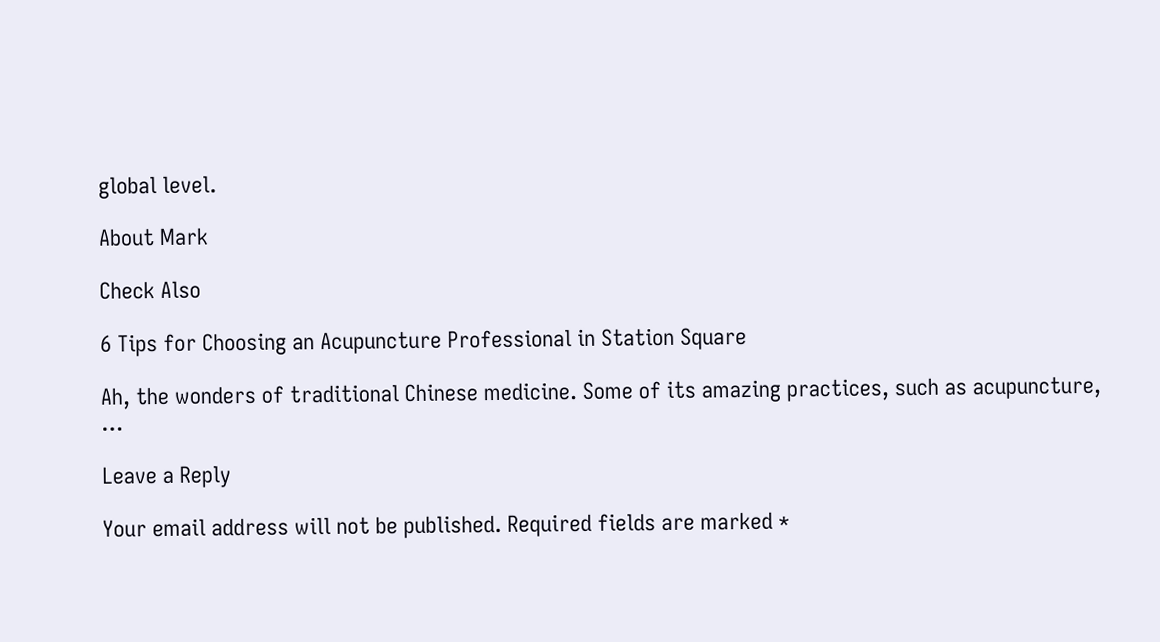global level.

About Mark

Check Also

6 Tips for Choosing an Acupuncture Professional in Station Square

Ah, the wonders of traditional Chinese medicine. Some of its amazing practices, such as acupuncture, …

Leave a Reply

Your email address will not be published. Required fields are marked *